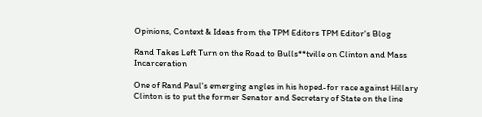Opinions, Context & Ideas from the TPM Editors TPM Editor's Blog

Rand Takes Left Turn on the Road to Bulls**tville on Clinton and Mass Incarceration

One of Rand Paul's emerging angles in his hoped-for race against Hillary Clinton is to put the former Senator and Secretary of State on the line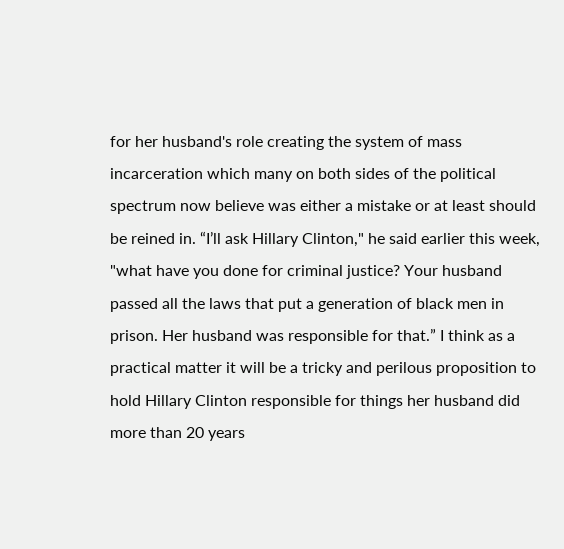for her husband's role creating the system of mass incarceration which many on both sides of the political spectrum now believe was either a mistake or at least should be reined in. “I’ll ask Hillary Clinton," he said earlier this week, "what have you done for criminal justice? Your husband passed all the laws that put a generation of black men in prison. Her husband was responsible for that.” I think as a practical matter it will be a tricky and perilous proposition to hold Hillary Clinton responsible for things her husband did more than 20 years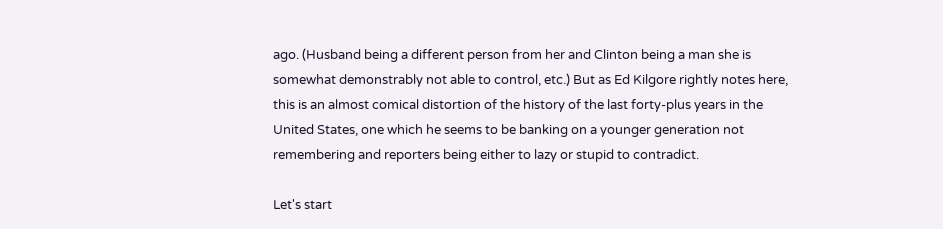ago. (Husband being a different person from her and Clinton being a man she is somewhat demonstrably not able to control, etc.) But as Ed Kilgore rightly notes here, this is an almost comical distortion of the history of the last forty-plus years in the United States, one which he seems to be banking on a younger generation not remembering and reporters being either to lazy or stupid to contradict.

Let's start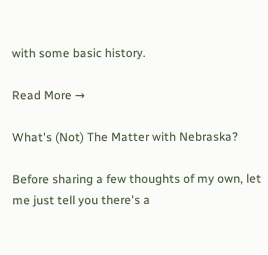with some basic history.

Read More →

What's (Not) The Matter with Nebraska?

Before sharing a few thoughts of my own, let me just tell you there's a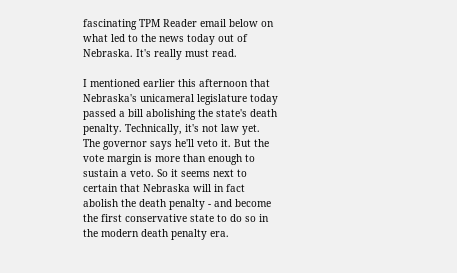fascinating TPM Reader email below on what led to the news today out of Nebraska. It's really must read.

I mentioned earlier this afternoon that Nebraska's unicameral legislature today passed a bill abolishing the state's death penalty. Technically, it's not law yet. The governor says he'll veto it. But the vote margin is more than enough to sustain a veto. So it seems next to certain that Nebraska will in fact abolish the death penalty - and become the first conservative state to do so in the modern death penalty era.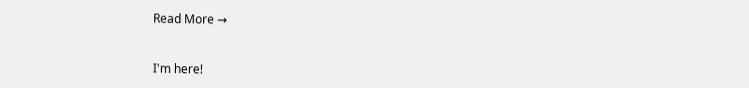Read More →


I'm here!